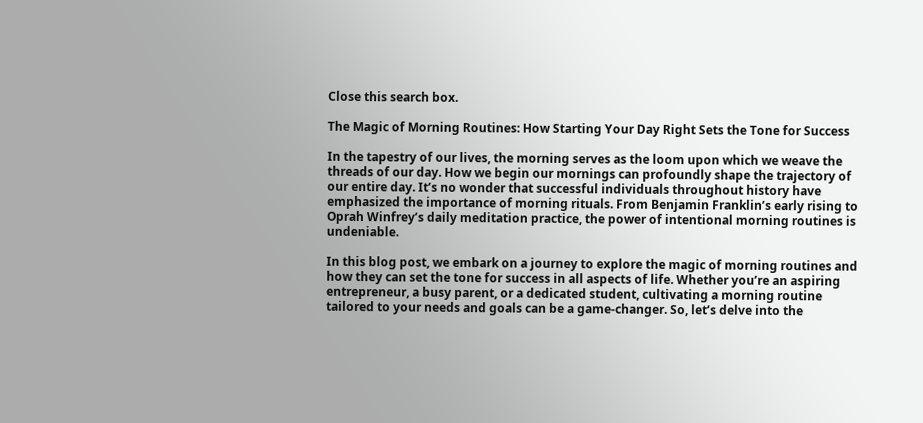Close this search box.

The Magic of Morning Routines: How Starting Your Day Right Sets the Tone for Success

In the tapestry of our lives, the morning serves as the loom upon which we weave the threads of our day. How we begin our mornings can profoundly shape the trajectory of our entire day. It’s no wonder that successful individuals throughout history have emphasized the importance of morning rituals. From Benjamin Franklin’s early rising to Oprah Winfrey’s daily meditation practice, the power of intentional morning routines is undeniable.

In this blog post, we embark on a journey to explore the magic of morning routines and how they can set the tone for success in all aspects of life. Whether you’re an aspiring entrepreneur, a busy parent, or a dedicated student, cultivating a morning routine tailored to your needs and goals can be a game-changer. So, let’s delve into the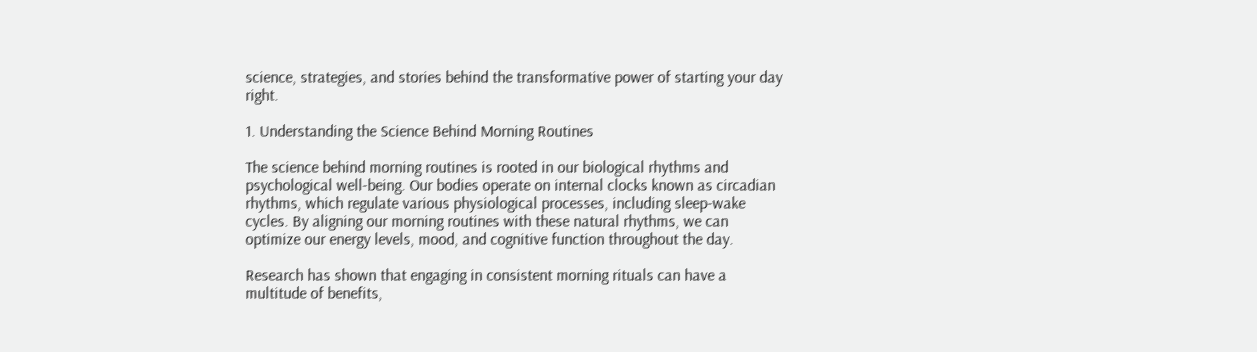science, strategies, and stories behind the transformative power of starting your day right.

1. Understanding the Science Behind Morning Routines

The science behind morning routines is rooted in our biological rhythms and psychological well-being. Our bodies operate on internal clocks known as circadian rhythms, which regulate various physiological processes, including sleep-wake cycles. By aligning our morning routines with these natural rhythms, we can optimize our energy levels, mood, and cognitive function throughout the day.

Research has shown that engaging in consistent morning rituals can have a multitude of benefits,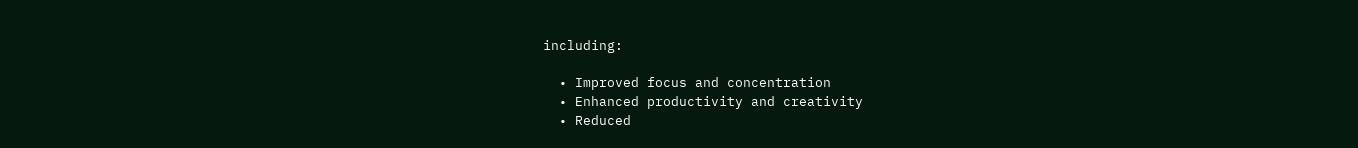including:

  • Improved focus and concentration
  • Enhanced productivity and creativity
  • Reduced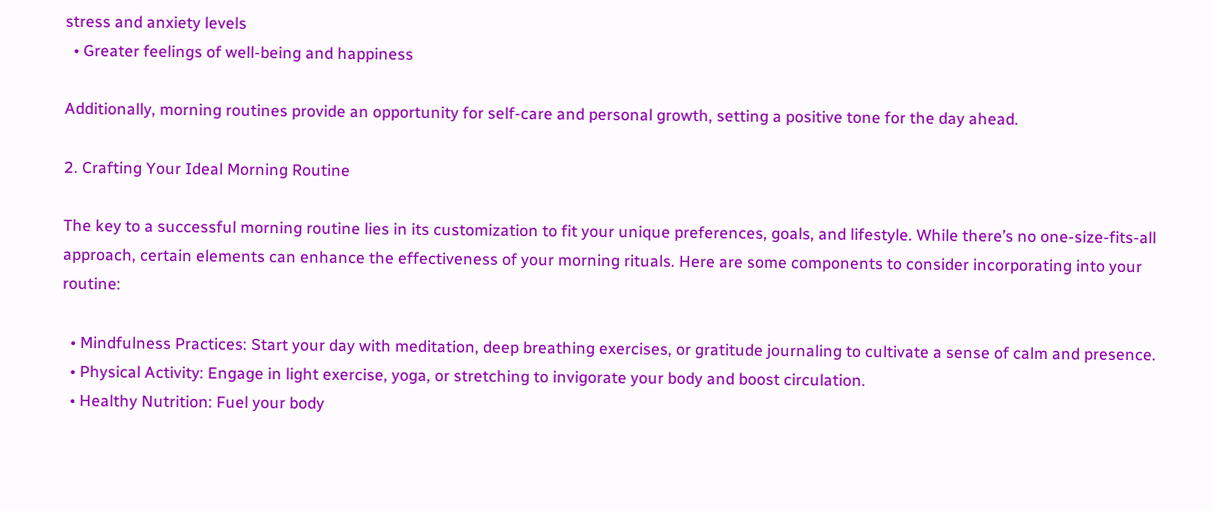stress and anxiety levels
  • Greater feelings of well-being and happiness

Additionally, morning routines provide an opportunity for self-care and personal growth, setting a positive tone for the day ahead.

2. Crafting Your Ideal Morning Routine

The key to a successful morning routine lies in its customization to fit your unique preferences, goals, and lifestyle. While there’s no one-size-fits-all approach, certain elements can enhance the effectiveness of your morning rituals. Here are some components to consider incorporating into your routine:

  • Mindfulness Practices: Start your day with meditation, deep breathing exercises, or gratitude journaling to cultivate a sense of calm and presence.
  • Physical Activity: Engage in light exercise, yoga, or stretching to invigorate your body and boost circulation.
  • Healthy Nutrition: Fuel your body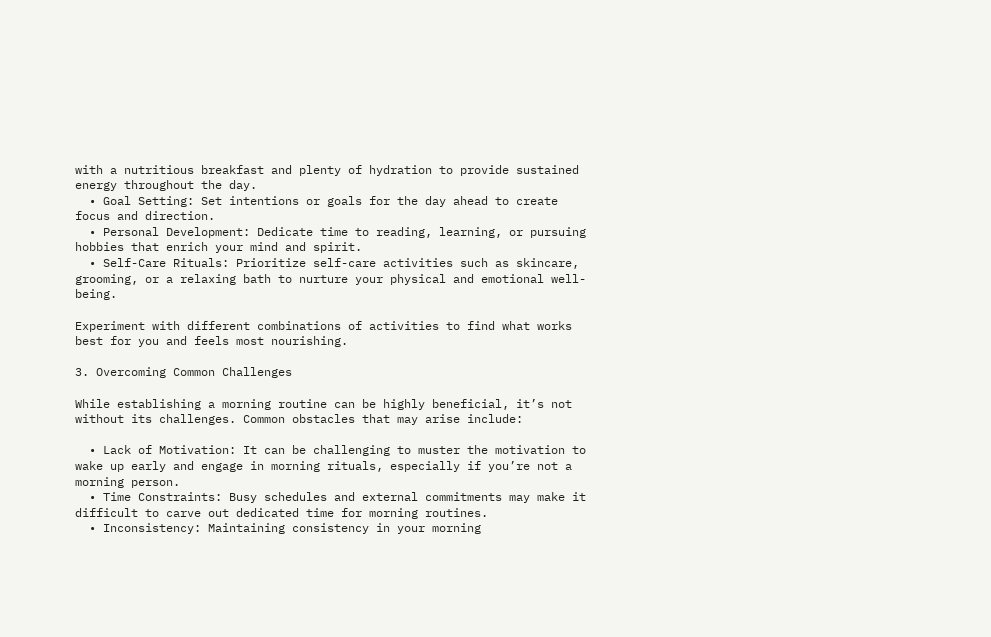with a nutritious breakfast and plenty of hydration to provide sustained energy throughout the day.
  • Goal Setting: Set intentions or goals for the day ahead to create focus and direction.
  • Personal Development: Dedicate time to reading, learning, or pursuing hobbies that enrich your mind and spirit.
  • Self-Care Rituals: Prioritize self-care activities such as skincare, grooming, or a relaxing bath to nurture your physical and emotional well-being.

Experiment with different combinations of activities to find what works best for you and feels most nourishing.

3. Overcoming Common Challenges

While establishing a morning routine can be highly beneficial, it’s not without its challenges. Common obstacles that may arise include:

  • Lack of Motivation: It can be challenging to muster the motivation to wake up early and engage in morning rituals, especially if you’re not a morning person.
  • Time Constraints: Busy schedules and external commitments may make it difficult to carve out dedicated time for morning routines.
  • Inconsistency: Maintaining consistency in your morning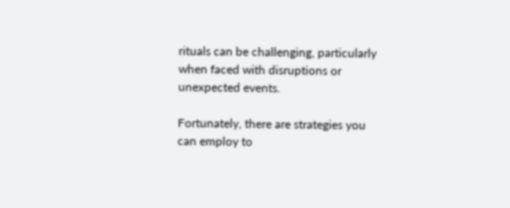rituals can be challenging, particularly when faced with disruptions or unexpected events.

Fortunately, there are strategies you can employ to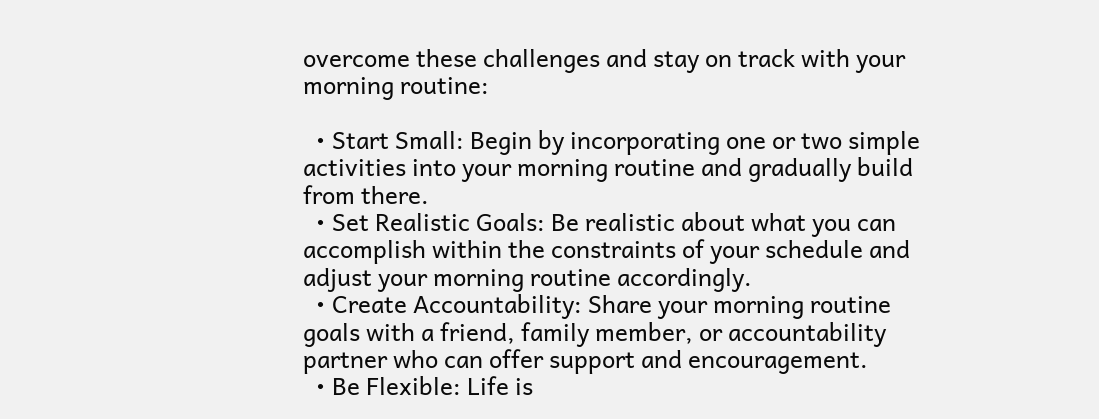overcome these challenges and stay on track with your morning routine:

  • Start Small: Begin by incorporating one or two simple activities into your morning routine and gradually build from there.
  • Set Realistic Goals: Be realistic about what you can accomplish within the constraints of your schedule and adjust your morning routine accordingly.
  • Create Accountability: Share your morning routine goals with a friend, family member, or accountability partner who can offer support and encouragement.
  • Be Flexible: Life is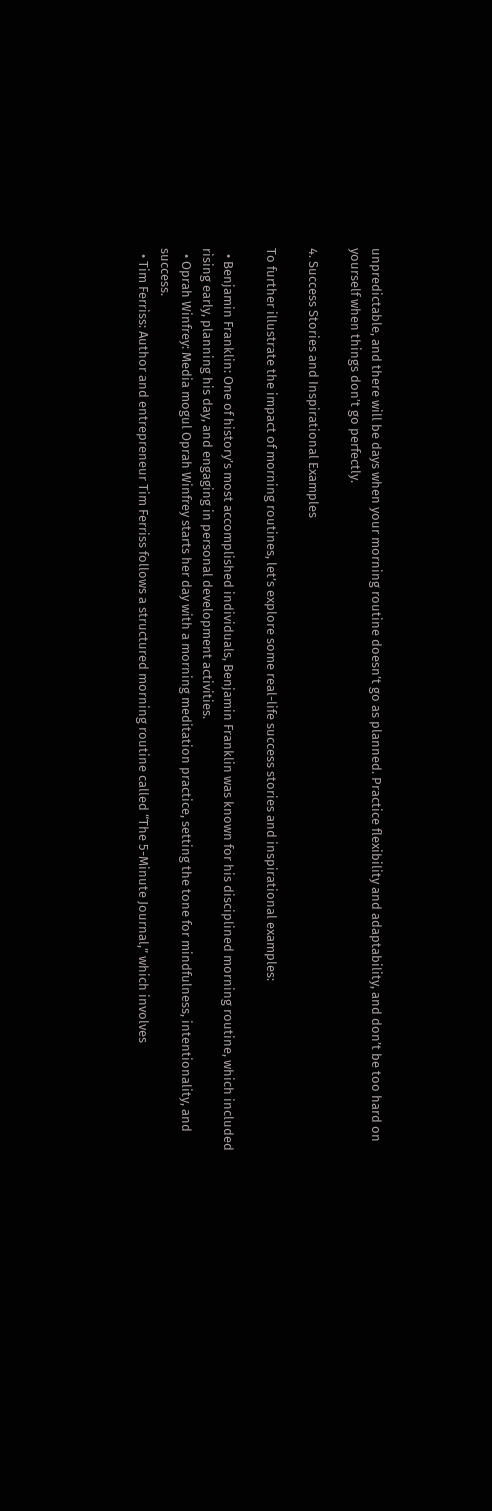unpredictable, and there will be days when your morning routine doesn’t go as planned. Practice flexibility and adaptability, and don’t be too hard on yourself when things don’t go perfectly.

4. Success Stories and Inspirational Examples

To further illustrate the impact of morning routines, let’s explore some real-life success stories and inspirational examples:

  • Benjamin Franklin: One of history’s most accomplished individuals, Benjamin Franklin was known for his disciplined morning routine, which included rising early, planning his day, and engaging in personal development activities.
  • Oprah Winfrey: Media mogul Oprah Winfrey starts her day with a morning meditation practice, setting the tone for mindfulness, intentionality, and success.
  • Tim Ferriss: Author and entrepreneur Tim Ferriss follows a structured morning routine called “The 5-Minute Journal,” which involves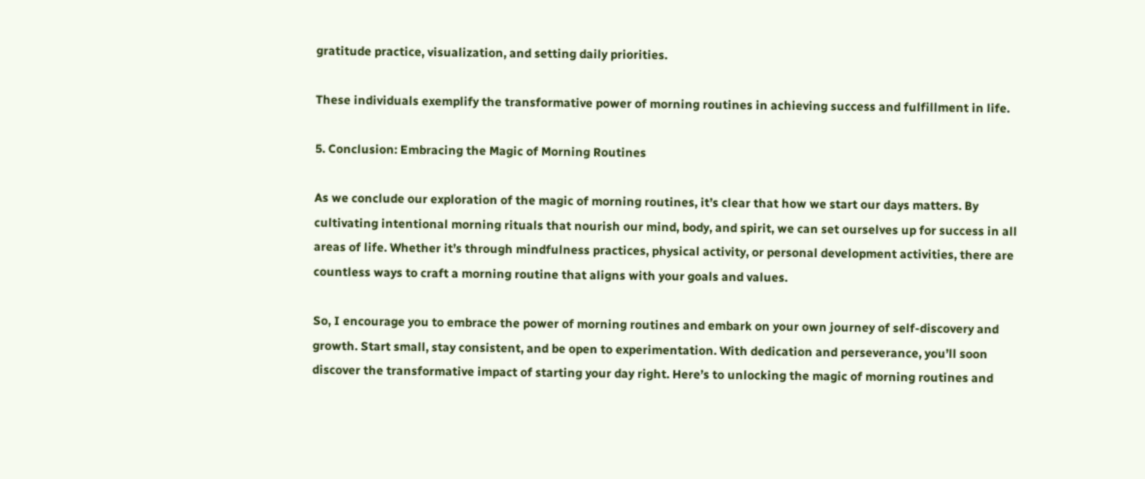gratitude practice, visualization, and setting daily priorities.

These individuals exemplify the transformative power of morning routines in achieving success and fulfillment in life.

5. Conclusion: Embracing the Magic of Morning Routines

As we conclude our exploration of the magic of morning routines, it’s clear that how we start our days matters. By cultivating intentional morning rituals that nourish our mind, body, and spirit, we can set ourselves up for success in all areas of life. Whether it’s through mindfulness practices, physical activity, or personal development activities, there are countless ways to craft a morning routine that aligns with your goals and values.

So, I encourage you to embrace the power of morning routines and embark on your own journey of self-discovery and growth. Start small, stay consistent, and be open to experimentation. With dedication and perseverance, you’ll soon discover the transformative impact of starting your day right. Here’s to unlocking the magic of morning routines and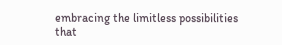embracing the limitless possibilities that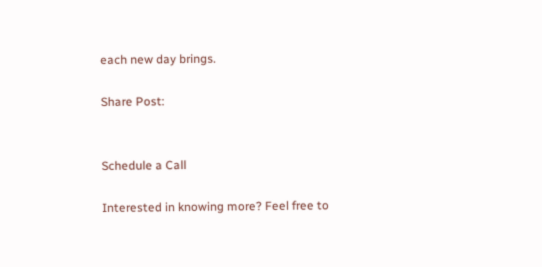each new day brings.

Share Post:


Schedule a Call

Interested in knowing more? Feel free to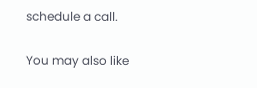schedule a call.

You may also like